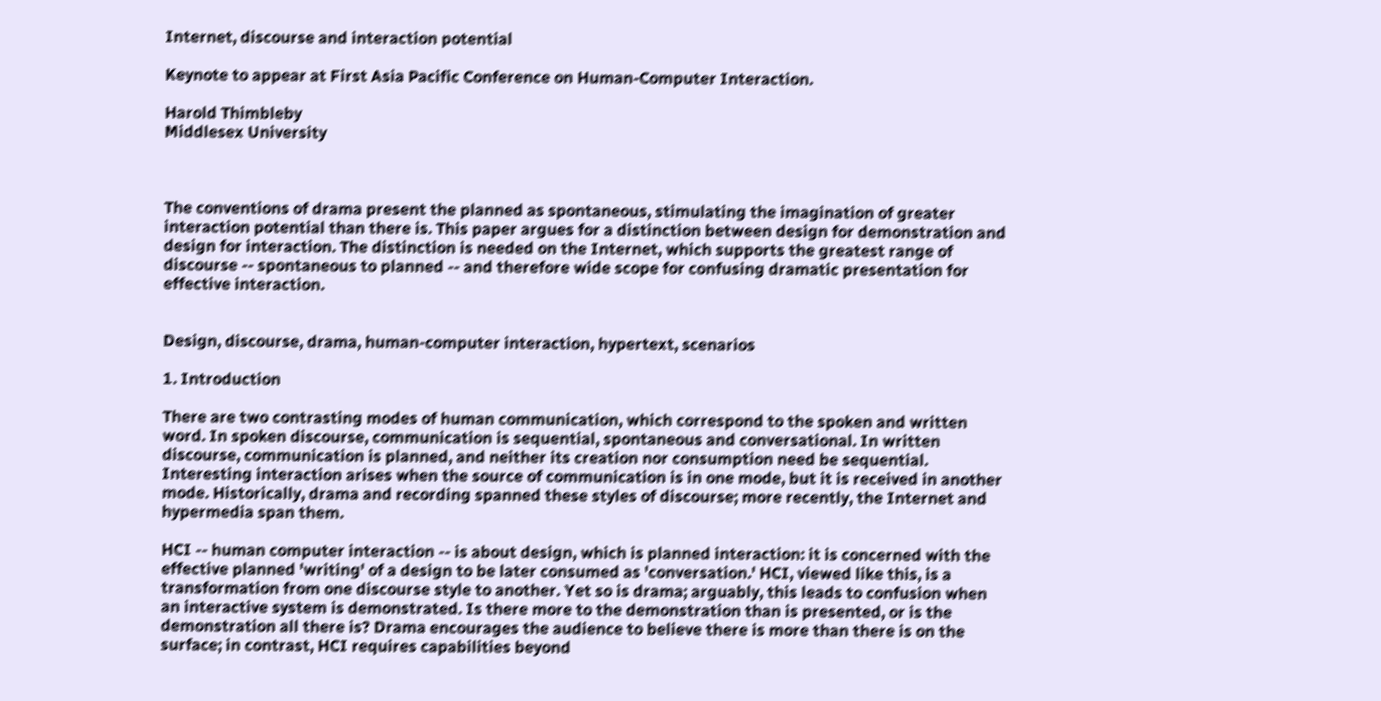Internet, discourse and interaction potential

Keynote to appear at First Asia Pacific Conference on Human-Computer Interaction.

Harold Thimbleby
Middlesex University



The conventions of drama present the planned as spontaneous, stimulating the imagination of greater interaction potential than there is. This paper argues for a distinction between design for demonstration and design for interaction. The distinction is needed on the Internet, which supports the greatest range of discourse -- spontaneous to planned -- and therefore wide scope for confusing dramatic presentation for effective interaction.


Design, discourse, drama, human-computer interaction, hypertext, scenarios

1. Introduction

There are two contrasting modes of human communication, which correspond to the spoken and written word. In spoken discourse, communication is sequential, spontaneous and conversational. In written discourse, communication is planned, and neither its creation nor consumption need be sequential. Interesting interaction arises when the source of communication is in one mode, but it is received in another mode. Historically, drama and recording spanned these styles of discourse; more recently, the Internet and hypermedia span them.

HCI -- human computer interaction -- is about design, which is planned interaction: it is concerned with the effective planned 'writing' of a design to be later consumed as 'conversation.' HCI, viewed like this, is a transformation from one discourse style to another. Yet so is drama; arguably, this leads to confusion when an interactive system is demonstrated. Is there more to the demonstration than is presented, or is the demonstration all there is? Drama encourages the audience to believe there is more than there is on the surface; in contrast, HCI requires capabilities beyond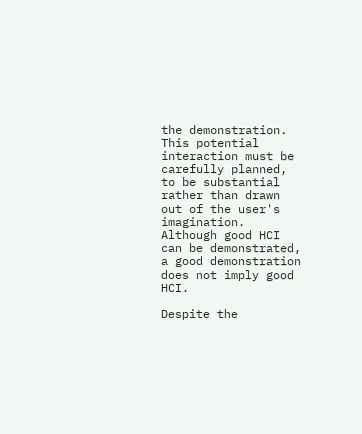the demonstration. This potential interaction must be carefully planned, to be substantial rather than drawn out of the user's imagination. Although good HCI can be demonstrated, a good demonstration does not imply good HCI.

Despite the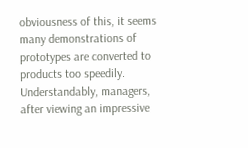obviousness of this, it seems many demonstrations of prototypes are converted to products too speedily. Understandably, managers, after viewing an impressive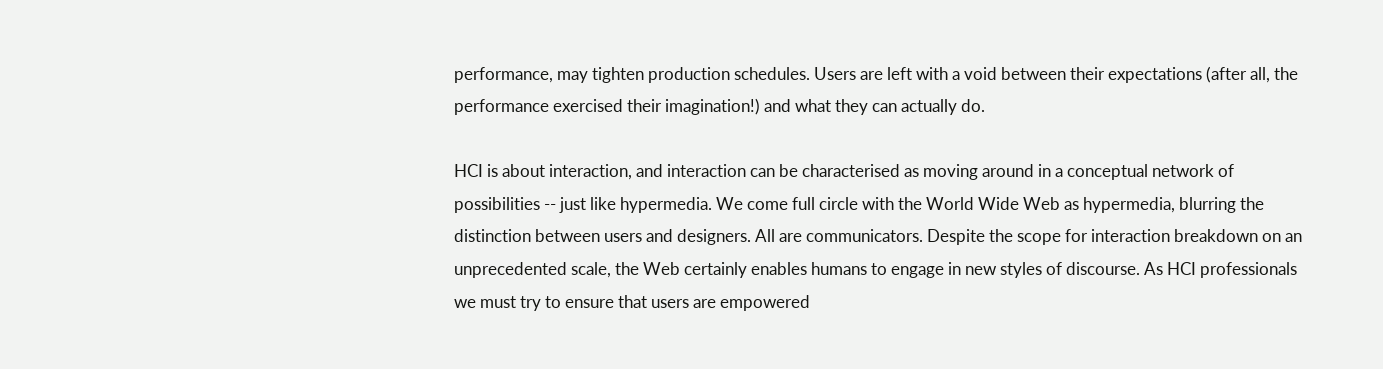performance, may tighten production schedules. Users are left with a void between their expectations (after all, the performance exercised their imagination!) and what they can actually do.

HCI is about interaction, and interaction can be characterised as moving around in a conceptual network of possibilities -- just like hypermedia. We come full circle with the World Wide Web as hypermedia, blurring the distinction between users and designers. All are communicators. Despite the scope for interaction breakdown on an unprecedented scale, the Web certainly enables humans to engage in new styles of discourse. As HCI professionals we must try to ensure that users are empowered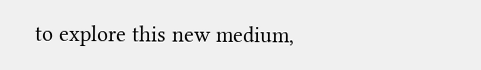to explore this new medium,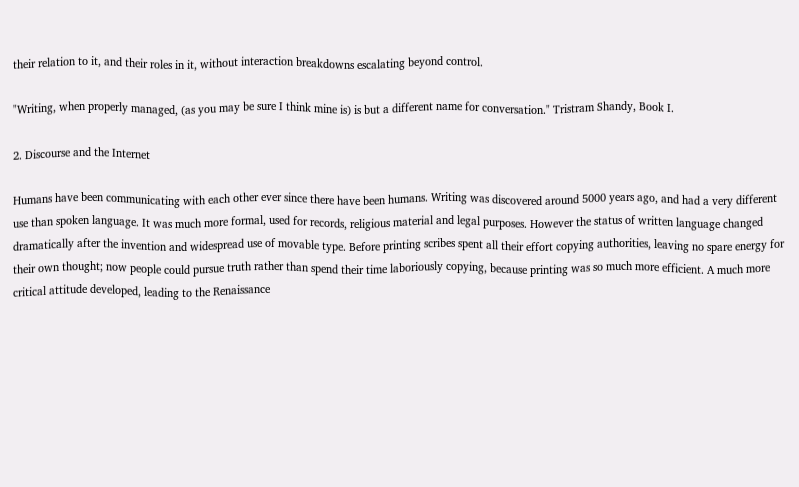their relation to it, and their roles in it, without interaction breakdowns escalating beyond control.

"Writing, when properly managed, (as you may be sure I think mine is) is but a different name for conversation." Tristram Shandy, Book I.

2. Discourse and the Internet

Humans have been communicating with each other ever since there have been humans. Writing was discovered around 5000 years ago, and had a very different use than spoken language. It was much more formal, used for records, religious material and legal purposes. However the status of written language changed dramatically after the invention and widespread use of movable type. Before printing scribes spent all their effort copying authorities, leaving no spare energy for their own thought; now people could pursue truth rather than spend their time laboriously copying, because printing was so much more efficient. A much more critical attitude developed, leading to the Renaissance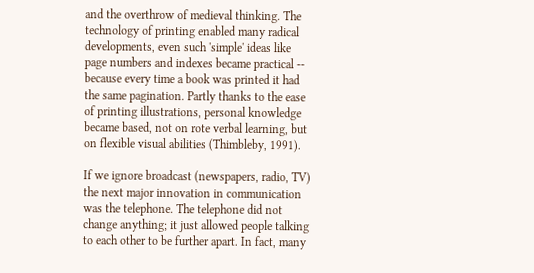and the overthrow of medieval thinking. The technology of printing enabled many radical developments, even such 'simple' ideas like page numbers and indexes became practical -- because every time a book was printed it had the same pagination. Partly thanks to the ease of printing illustrations, personal knowledge became based, not on rote verbal learning, but on flexible visual abilities (Thimbleby, 1991).

If we ignore broadcast (newspapers, radio, TV) the next major innovation in communication was the telephone. The telephone did not change anything; it just allowed people talking to each other to be further apart. In fact, many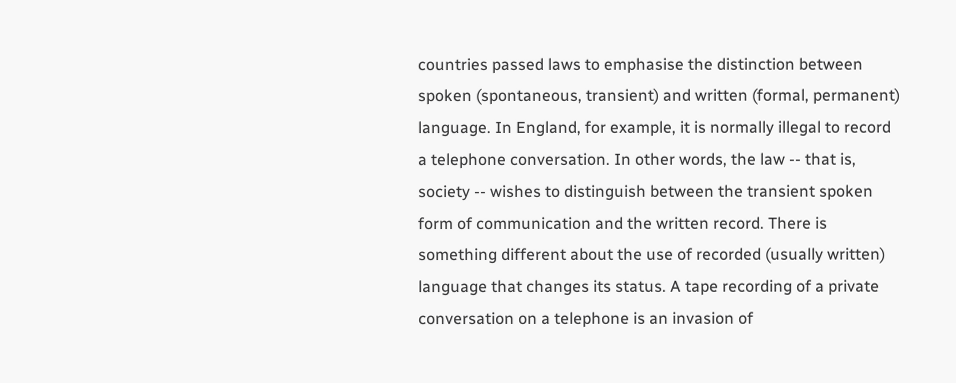countries passed laws to emphasise the distinction between spoken (spontaneous, transient) and written (formal, permanent) language. In England, for example, it is normally illegal to record a telephone conversation. In other words, the law -- that is, society -- wishes to distinguish between the transient spoken form of communication and the written record. There is something different about the use of recorded (usually written) language that changes its status. A tape recording of a private conversation on a telephone is an invasion of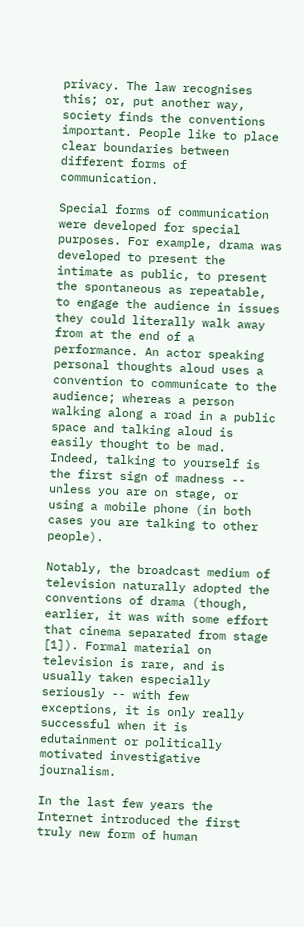privacy. The law recognises this; or, put another way, society finds the conventions important. People like to place clear boundaries between different forms of communication.

Special forms of communication were developed for special purposes. For example, drama was developed to present the intimate as public, to present the spontaneous as repeatable, to engage the audience in issues they could literally walk away from at the end of a performance. An actor speaking personal thoughts aloud uses a convention to communicate to the audience; whereas a person walking along a road in a public space and talking aloud is easily thought to be mad. Indeed, talking to yourself is the first sign of madness -- unless you are on stage, or using a mobile phone (in both cases you are talking to other people).

Notably, the broadcast medium of television naturally adopted the conventions of drama (though, earlier, it was with some effort that cinema separated from stage [1]). Formal material on television is rare, and is usually taken especially seriously -- with few exceptions, it is only really successful when it is edutainment or politically motivated investigative journalism.

In the last few years the Internet introduced the first truly new form of human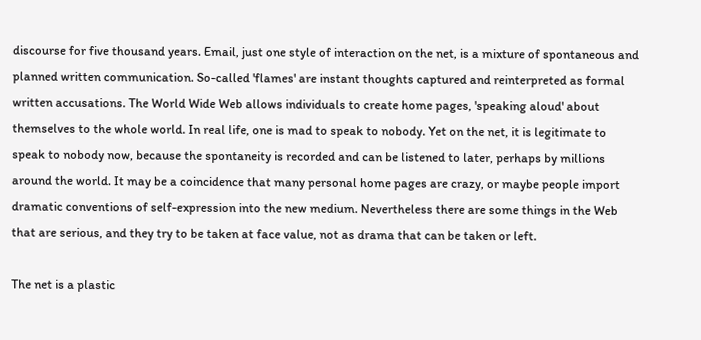discourse for five thousand years. Email, just one style of interaction on the net, is a mixture of spontaneous and planned written communication. So-called 'flames' are instant thoughts captured and reinterpreted as formal written accusations. The World Wide Web allows individuals to create home pages, 'speaking aloud' about themselves to the whole world. In real life, one is mad to speak to nobody. Yet on the net, it is legitimate to speak to nobody now, because the spontaneity is recorded and can be listened to later, perhaps by millions around the world. It may be a coincidence that many personal home pages are crazy, or maybe people import dramatic conventions of self-expression into the new medium. Nevertheless there are some things in the Web that are serious, and they try to be taken at face value, not as drama that can be taken or left.

The net is a plastic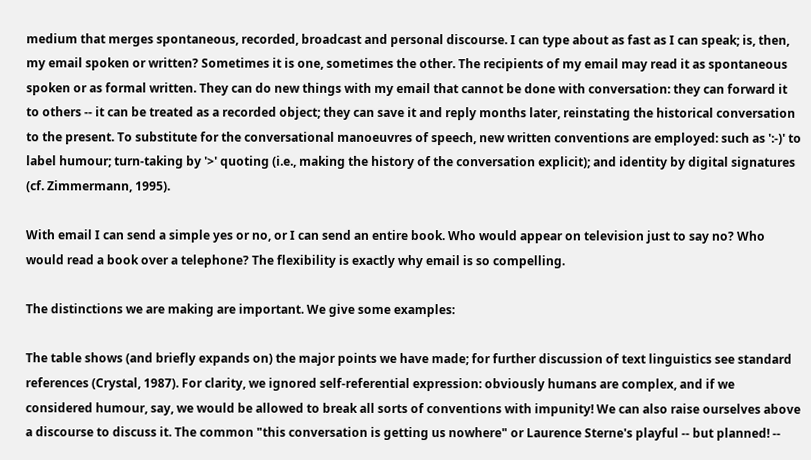medium that merges spontaneous, recorded, broadcast and personal discourse. I can type about as fast as I can speak; is, then, my email spoken or written? Sometimes it is one, sometimes the other. The recipients of my email may read it as spontaneous spoken or as formal written. They can do new things with my email that cannot be done with conversation: they can forward it to others -- it can be treated as a recorded object; they can save it and reply months later, reinstating the historical conversation to the present. To substitute for the conversational manoeuvres of speech, new written conventions are employed: such as ':-)' to label humour; turn-taking by '>' quoting (i.e., making the history of the conversation explicit); and identity by digital signatures (cf. Zimmermann, 1995).

With email I can send a simple yes or no, or I can send an entire book. Who would appear on television just to say no? Who would read a book over a telephone? The flexibility is exactly why email is so compelling.

The distinctions we are making are important. We give some examples:

The table shows (and briefly expands on) the major points we have made; for further discussion of text linguistics see standard references (Crystal, 1987). For clarity, we ignored self-referential expression: obviously humans are complex, and if we considered humour, say, we would be allowed to break all sorts of conventions with impunity! We can also raise ourselves above a discourse to discuss it. The common "this conversation is getting us nowhere" or Laurence Sterne's playful -- but planned! --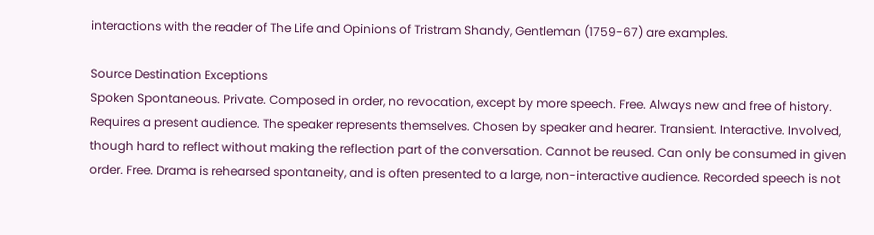interactions with the reader of The Life and Opinions of Tristram Shandy, Gentleman (1759-67) are examples.

Source Destination Exceptions
Spoken Spontaneous. Private. Composed in order, no revocation, except by more speech. Free. Always new and free of history. Requires a present audience. The speaker represents themselves. Chosen by speaker and hearer. Transient. Interactive. Involved, though hard to reflect without making the reflection part of the conversation. Cannot be reused. Can only be consumed in given order. Free. Drama is rehearsed spontaneity, and is often presented to a large, non-interactive audience. Recorded speech is not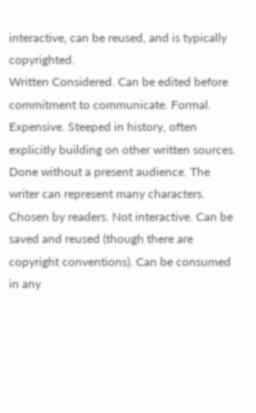interactive, can be reused, and is typically copyrighted.
Written Considered. Can be edited before commitment to communicate. Formal. Expensive. Steeped in history, often explicitly building on other written sources. Done without a present audience. The writer can represent many characters. Chosen by readers. Not interactive. Can be saved and reused (though there are copyright conventions). Can be consumed in any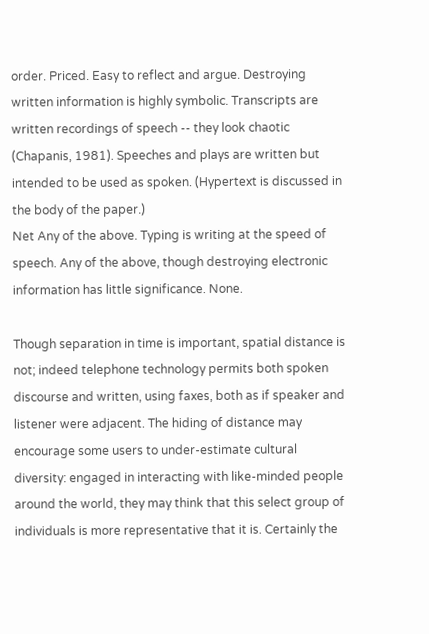order. Priced. Easy to reflect and argue. Destroying written information is highly symbolic. Transcripts are written recordings of speech -- they look chaotic (Chapanis, 1981). Speeches and plays are written but intended to be used as spoken. (Hypertext is discussed in the body of the paper.)
Net Any of the above. Typing is writing at the speed of speech. Any of the above, though destroying electronic information has little significance. None.

Though separation in time is important, spatial distance is not; indeed telephone technology permits both spoken discourse and written, using faxes, both as if speaker and listener were adjacent. The hiding of distance may encourage some users to under-estimate cultural diversity: engaged in interacting with like-minded people around the world, they may think that this select group of individuals is more representative that it is. Certainly the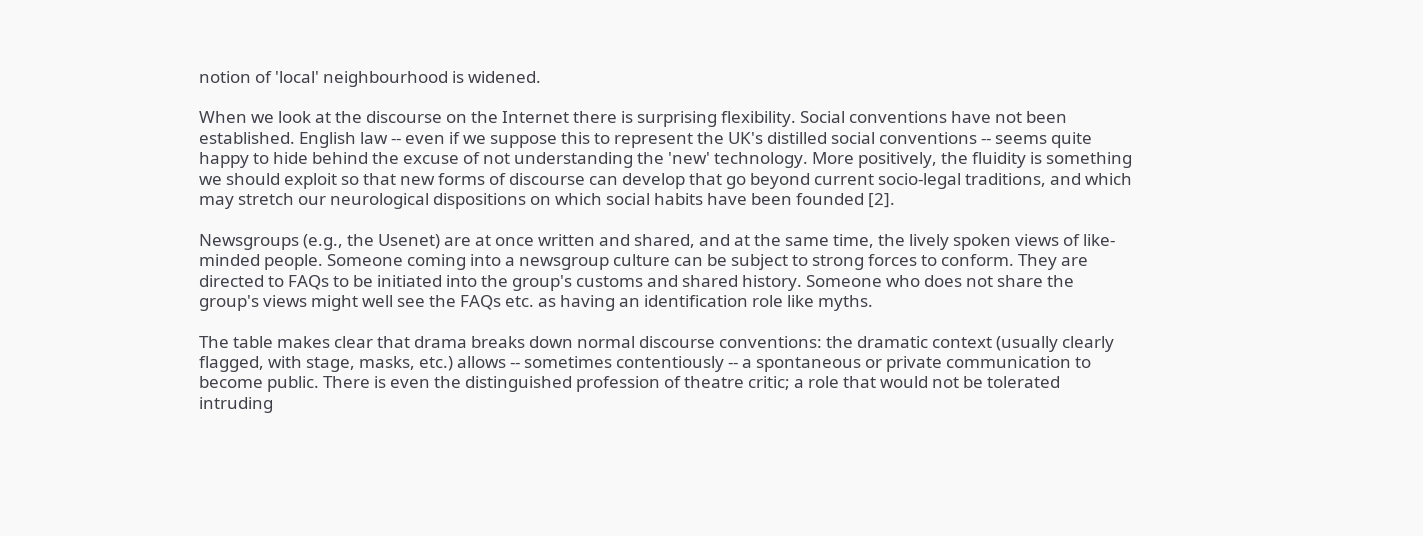notion of 'local' neighbourhood is widened.

When we look at the discourse on the Internet there is surprising flexibility. Social conventions have not been established. English law -- even if we suppose this to represent the UK's distilled social conventions -- seems quite happy to hide behind the excuse of not understanding the 'new' technology. More positively, the fluidity is something we should exploit so that new forms of discourse can develop that go beyond current socio-legal traditions, and which may stretch our neurological dispositions on which social habits have been founded [2].

Newsgroups (e.g., the Usenet) are at once written and shared, and at the same time, the lively spoken views of like-minded people. Someone coming into a newsgroup culture can be subject to strong forces to conform. They are directed to FAQs to be initiated into the group's customs and shared history. Someone who does not share the group's views might well see the FAQs etc. as having an identification role like myths.

The table makes clear that drama breaks down normal discourse conventions: the dramatic context (usually clearly flagged, with stage, masks, etc.) allows -- sometimes contentiously -- a spontaneous or private communication to become public. There is even the distinguished profession of theatre critic; a role that would not be tolerated intruding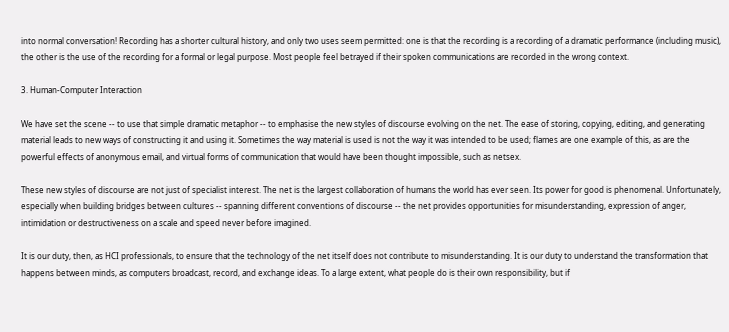into normal conversation! Recording has a shorter cultural history, and only two uses seem permitted: one is that the recording is a recording of a dramatic performance (including music), the other is the use of the recording for a formal or legal purpose. Most people feel betrayed if their spoken communications are recorded in the wrong context.

3. Human-Computer Interaction

We have set the scene -- to use that simple dramatic metaphor -- to emphasise the new styles of discourse evolving on the net. The ease of storing, copying, editing, and generating material leads to new ways of constructing it and using it. Sometimes the way material is used is not the way it was intended to be used; flames are one example of this, as are the powerful effects of anonymous email, and virtual forms of communication that would have been thought impossible, such as netsex.

These new styles of discourse are not just of specialist interest. The net is the largest collaboration of humans the world has ever seen. Its power for good is phenomenal. Unfortunately, especially when building bridges between cultures -- spanning different conventions of discourse -- the net provides opportunities for misunderstanding, expression of anger, intimidation or destructiveness on a scale and speed never before imagined.

It is our duty, then, as HCI professionals, to ensure that the technology of the net itself does not contribute to misunderstanding. It is our duty to understand the transformation that happens between minds, as computers broadcast, record, and exchange ideas. To a large extent, what people do is their own responsibility, but if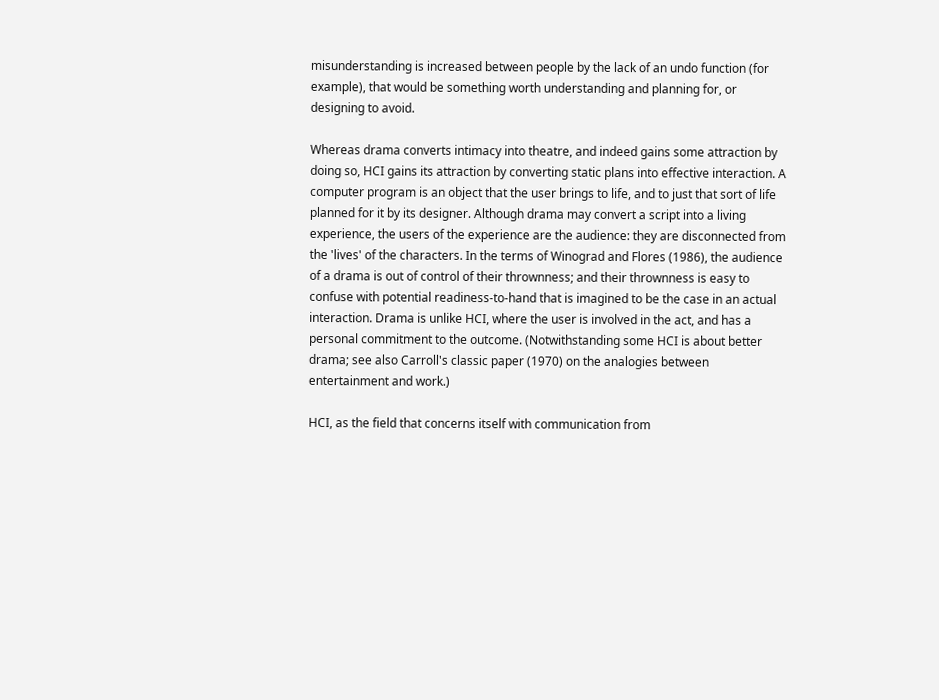misunderstanding is increased between people by the lack of an undo function (for example), that would be something worth understanding and planning for, or designing to avoid.

Whereas drama converts intimacy into theatre, and indeed gains some attraction by doing so, HCI gains its attraction by converting static plans into effective interaction. A computer program is an object that the user brings to life, and to just that sort of life planned for it by its designer. Although drama may convert a script into a living experience, the users of the experience are the audience: they are disconnected from the 'lives' of the characters. In the terms of Winograd and Flores (1986), the audience of a drama is out of control of their thrownness; and their thrownness is easy to confuse with potential readiness-to-hand that is imagined to be the case in an actual interaction. Drama is unlike HCI, where the user is involved in the act, and has a personal commitment to the outcome. (Notwithstanding some HCI is about better drama; see also Carroll's classic paper (1970) on the analogies between entertainment and work.)

HCI, as the field that concerns itself with communication from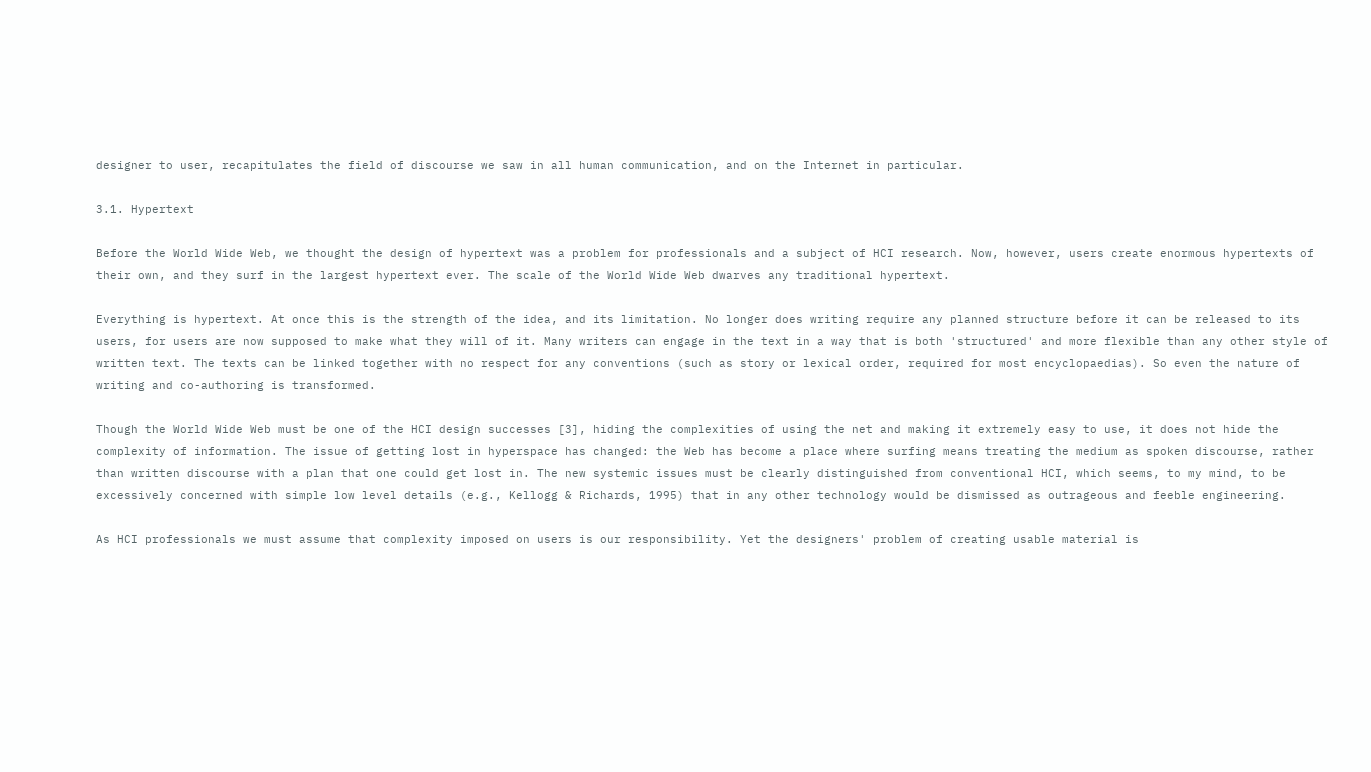designer to user, recapitulates the field of discourse we saw in all human communication, and on the Internet in particular.

3.1. Hypertext

Before the World Wide Web, we thought the design of hypertext was a problem for professionals and a subject of HCI research. Now, however, users create enormous hypertexts of their own, and they surf in the largest hypertext ever. The scale of the World Wide Web dwarves any traditional hypertext.

Everything is hypertext. At once this is the strength of the idea, and its limitation. No longer does writing require any planned structure before it can be released to its users, for users are now supposed to make what they will of it. Many writers can engage in the text in a way that is both 'structured' and more flexible than any other style of written text. The texts can be linked together with no respect for any conventions (such as story or lexical order, required for most encyclopaedias). So even the nature of writing and co-authoring is transformed.

Though the World Wide Web must be one of the HCI design successes [3], hiding the complexities of using the net and making it extremely easy to use, it does not hide the complexity of information. The issue of getting lost in hyperspace has changed: the Web has become a place where surfing means treating the medium as spoken discourse, rather than written discourse with a plan that one could get lost in. The new systemic issues must be clearly distinguished from conventional HCI, which seems, to my mind, to be excessively concerned with simple low level details (e.g., Kellogg & Richards, 1995) that in any other technology would be dismissed as outrageous and feeble engineering.

As HCI professionals we must assume that complexity imposed on users is our responsibility. Yet the designers' problem of creating usable material is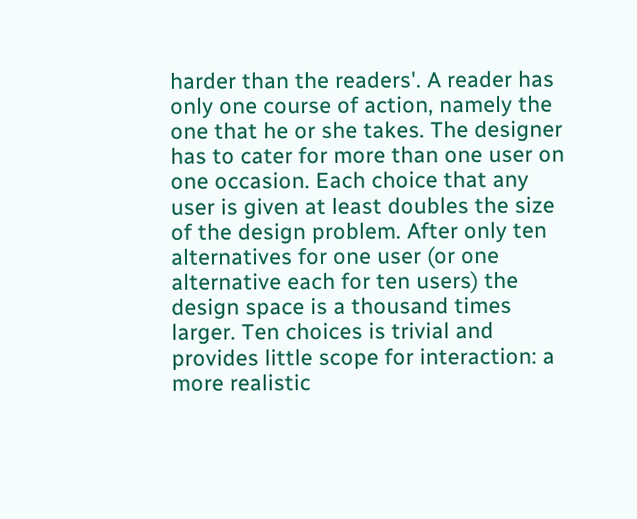harder than the readers'. A reader has only one course of action, namely the one that he or she takes. The designer has to cater for more than one user on one occasion. Each choice that any user is given at least doubles the size of the design problem. After only ten alternatives for one user (or one alternative each for ten users) the design space is a thousand times larger. Ten choices is trivial and provides little scope for interaction: a more realistic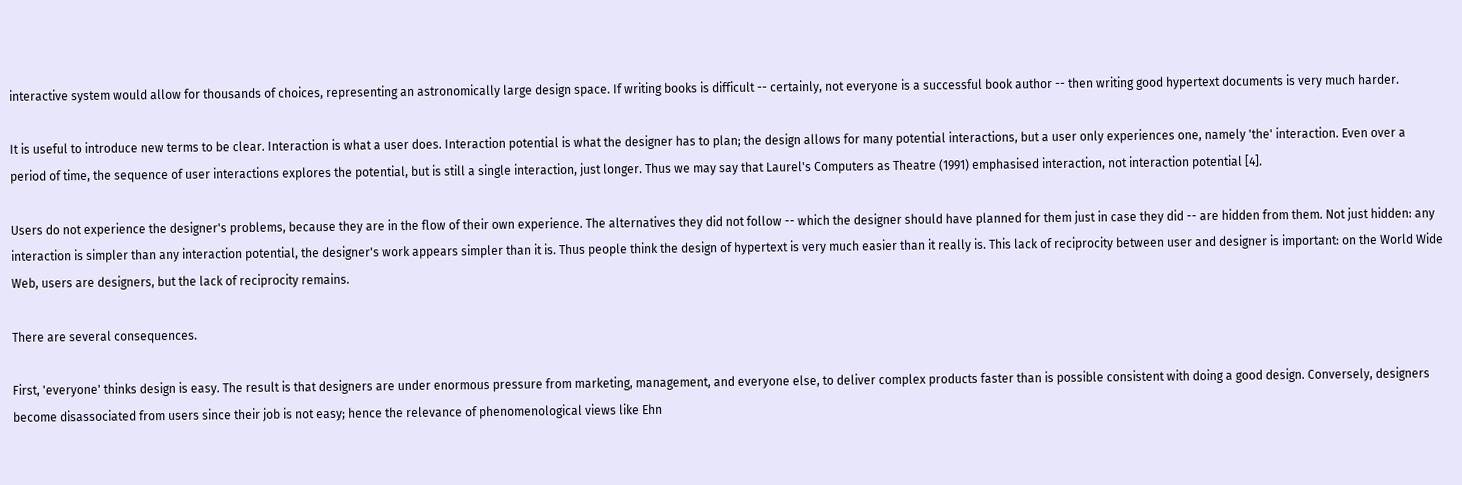interactive system would allow for thousands of choices, representing an astronomically large design space. If writing books is difficult -- certainly, not everyone is a successful book author -- then writing good hypertext documents is very much harder.

It is useful to introduce new terms to be clear. Interaction is what a user does. Interaction potential is what the designer has to plan; the design allows for many potential interactions, but a user only experiences one, namely 'the' interaction. Even over a period of time, the sequence of user interactions explores the potential, but is still a single interaction, just longer. Thus we may say that Laurel's Computers as Theatre (1991) emphasised interaction, not interaction potential [4].

Users do not experience the designer's problems, because they are in the flow of their own experience. The alternatives they did not follow -- which the designer should have planned for them just in case they did -- are hidden from them. Not just hidden: any interaction is simpler than any interaction potential, the designer's work appears simpler than it is. Thus people think the design of hypertext is very much easier than it really is. This lack of reciprocity between user and designer is important: on the World Wide Web, users are designers, but the lack of reciprocity remains.

There are several consequences.

First, 'everyone' thinks design is easy. The result is that designers are under enormous pressure from marketing, management, and everyone else, to deliver complex products faster than is possible consistent with doing a good design. Conversely, designers become disassociated from users since their job is not easy; hence the relevance of phenomenological views like Ehn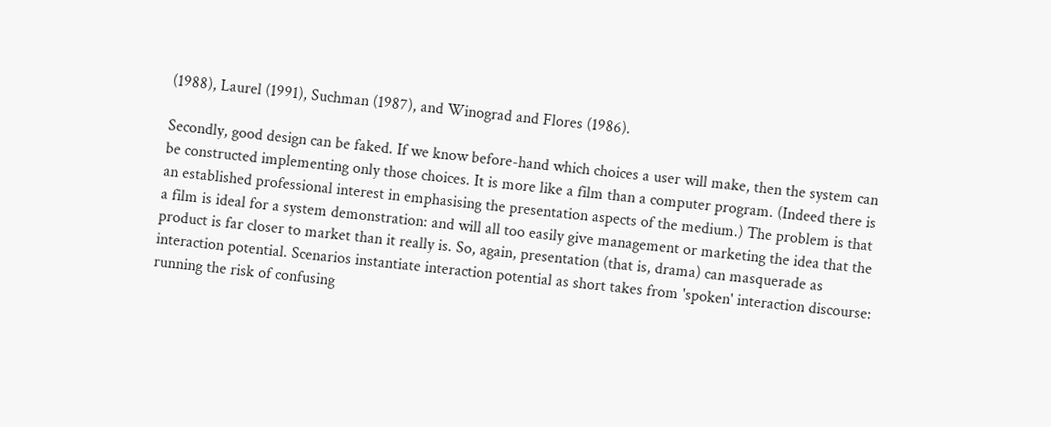(1988), Laurel (1991), Suchman (1987), and Winograd and Flores (1986).

Secondly, good design can be faked. If we know before-hand which choices a user will make, then the system can be constructed implementing only those choices. It is more like a film than a computer program. (Indeed there is an established professional interest in emphasising the presentation aspects of the medium.) The problem is that a film is ideal for a system demonstration: and will all too easily give management or marketing the idea that the product is far closer to market than it really is. So, again, presentation (that is, drama) can masquerade as interaction potential. Scenarios instantiate interaction potential as short takes from 'spoken' interaction discourse: running the risk of confusing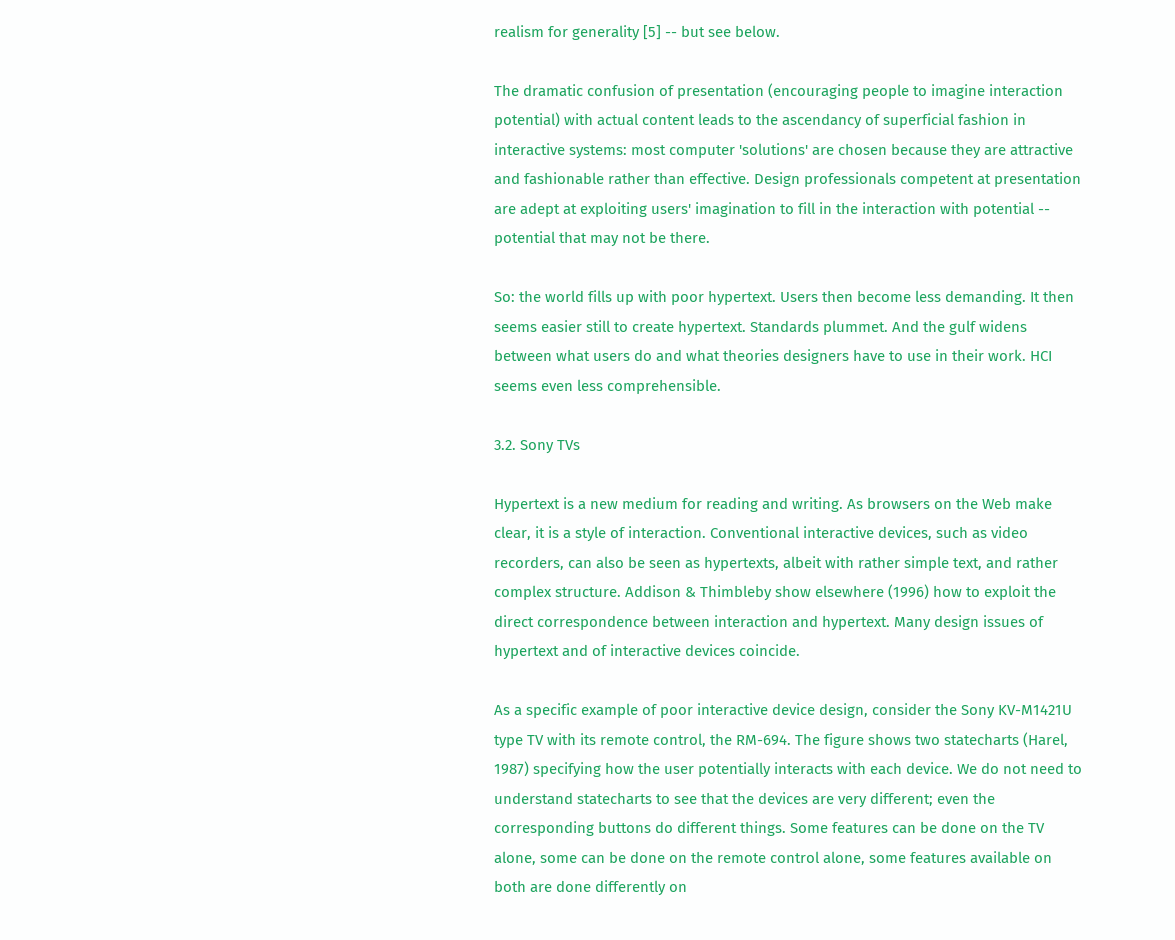realism for generality [5] -- but see below.

The dramatic confusion of presentation (encouraging people to imagine interaction potential) with actual content leads to the ascendancy of superficial fashion in interactive systems: most computer 'solutions' are chosen because they are attractive and fashionable rather than effective. Design professionals competent at presentation are adept at exploiting users' imagination to fill in the interaction with potential -- potential that may not be there.

So: the world fills up with poor hypertext. Users then become less demanding. It then seems easier still to create hypertext. Standards plummet. And the gulf widens between what users do and what theories designers have to use in their work. HCI seems even less comprehensible.

3.2. Sony TVs

Hypertext is a new medium for reading and writing. As browsers on the Web make clear, it is a style of interaction. Conventional interactive devices, such as video recorders, can also be seen as hypertexts, albeit with rather simple text, and rather complex structure. Addison & Thimbleby show elsewhere (1996) how to exploit the direct correspondence between interaction and hypertext. Many design issues of hypertext and of interactive devices coincide.

As a specific example of poor interactive device design, consider the Sony KV-M1421U type TV with its remote control, the RM-694. The figure shows two statecharts (Harel, 1987) specifying how the user potentially interacts with each device. We do not need to understand statecharts to see that the devices are very different; even the corresponding buttons do different things. Some features can be done on the TV alone, some can be done on the remote control alone, some features available on both are done differently on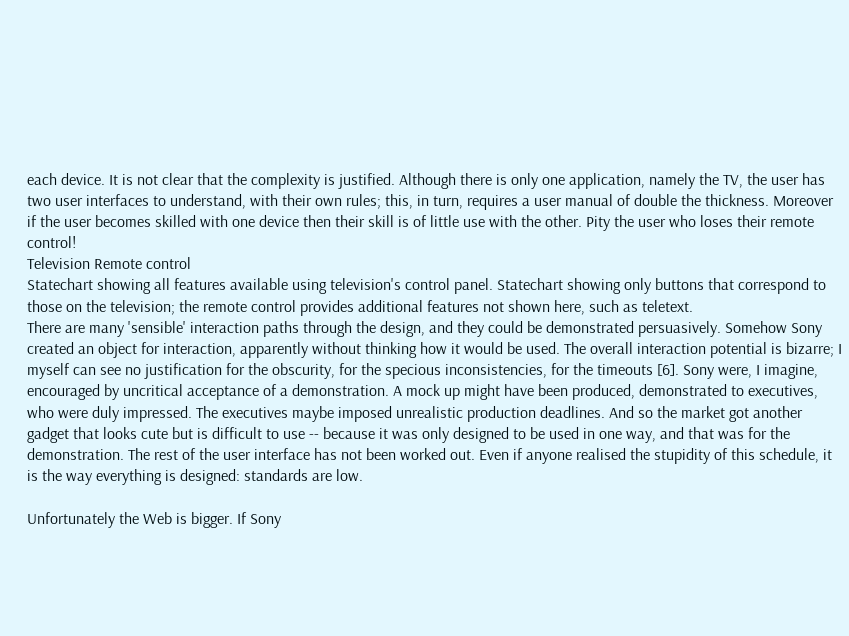each device. It is not clear that the complexity is justified. Although there is only one application, namely the TV, the user has two user interfaces to understand, with their own rules; this, in turn, requires a user manual of double the thickness. Moreover if the user becomes skilled with one device then their skill is of little use with the other. Pity the user who loses their remote control!
Television Remote control
Statechart showing all features available using television's control panel. Statechart showing only buttons that correspond to those on the television; the remote control provides additional features not shown here, such as teletext.
There are many 'sensible' interaction paths through the design, and they could be demonstrated persuasively. Somehow Sony created an object for interaction, apparently without thinking how it would be used. The overall interaction potential is bizarre; I myself can see no justification for the obscurity, for the specious inconsistencies, for the timeouts [6]. Sony were, I imagine, encouraged by uncritical acceptance of a demonstration. A mock up might have been produced, demonstrated to executives, who were duly impressed. The executives maybe imposed unrealistic production deadlines. And so the market got another gadget that looks cute but is difficult to use -- because it was only designed to be used in one way, and that was for the demonstration. The rest of the user interface has not been worked out. Even if anyone realised the stupidity of this schedule, it is the way everything is designed: standards are low.

Unfortunately the Web is bigger. If Sony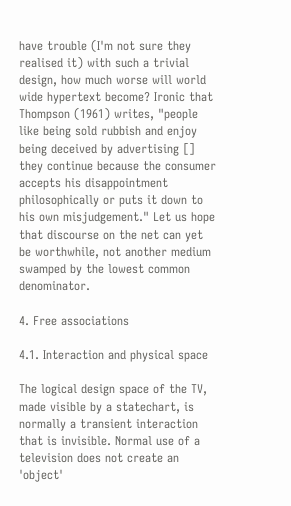have trouble (I'm not sure they realised it) with such a trivial design, how much worse will world wide hypertext become? Ironic that Thompson (1961) writes, "people like being sold rubbish and enjoy being deceived by advertising [] they continue because the consumer accepts his disappointment philosophically or puts it down to his own misjudgement." Let us hope that discourse on the net can yet be worthwhile, not another medium swamped by the lowest common denominator.

4. Free associations

4.1. Interaction and physical space

The logical design space of the TV, made visible by a statechart, is normally a transient interaction that is invisible. Normal use of a television does not create an 'object'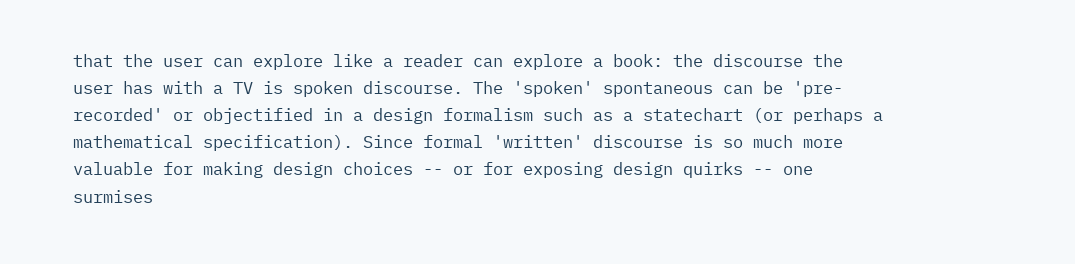that the user can explore like a reader can explore a book: the discourse the user has with a TV is spoken discourse. The 'spoken' spontaneous can be 'pre-recorded' or objectified in a design formalism such as a statechart (or perhaps a mathematical specification). Since formal 'written' discourse is so much more valuable for making design choices -- or for exposing design quirks -- one surmises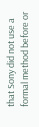that Sony did not use a formal method before or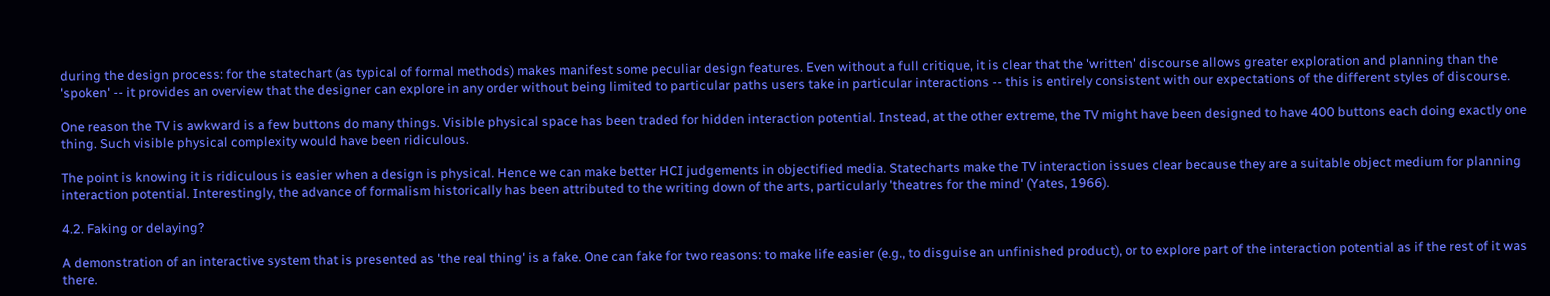during the design process: for the statechart (as typical of formal methods) makes manifest some peculiar design features. Even without a full critique, it is clear that the 'written' discourse allows greater exploration and planning than the 'spoken' -- it provides an overview that the designer can explore in any order without being limited to particular paths users take in particular interactions -- this is entirely consistent with our expectations of the different styles of discourse.

One reason the TV is awkward is a few buttons do many things. Visible physical space has been traded for hidden interaction potential. Instead, at the other extreme, the TV might have been designed to have 400 buttons each doing exactly one thing. Such visible physical complexity would have been ridiculous.

The point is knowing it is ridiculous is easier when a design is physical. Hence we can make better HCI judgements in objectified media. Statecharts make the TV interaction issues clear because they are a suitable object medium for planning interaction potential. Interestingly, the advance of formalism historically has been attributed to the writing down of the arts, particularly 'theatres for the mind' (Yates, 1966).

4.2. Faking or delaying?

A demonstration of an interactive system that is presented as 'the real thing' is a fake. One can fake for two reasons: to make life easier (e.g., to disguise an unfinished product), or to explore part of the interaction potential as if the rest of it was there.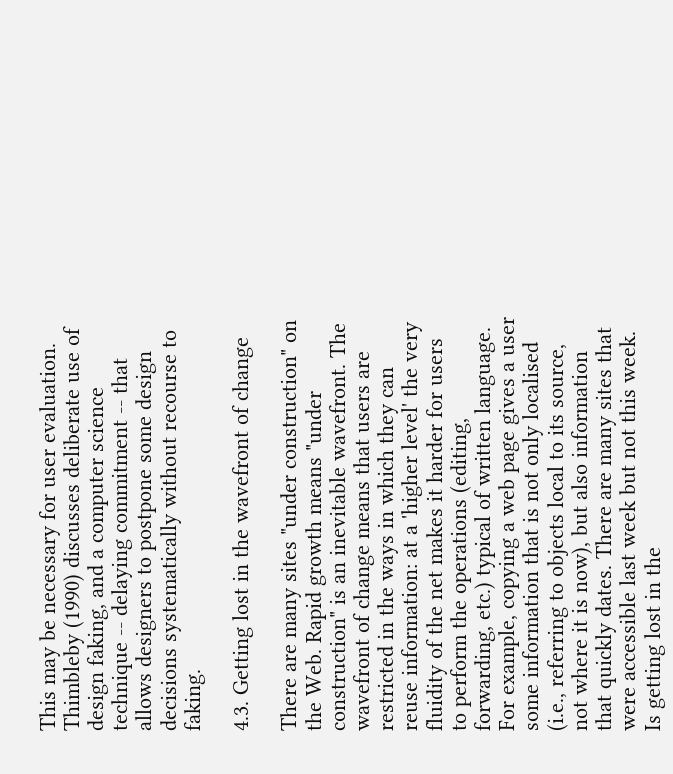This may be necessary for user evaluation. Thimbleby (1990) discusses deliberate use of design faking, and a computer science technique -- delaying commitment -- that allows designers to postpone some design decisions systematically without recourse to faking.

4.3. Getting lost in the wavefront of change

There are many sites "under construction" on the Web. Rapid growth means "under construction" is an inevitable wavefront. The wavefront of change means that users are restricted in the ways in which they can reuse information: at a 'higher level' the very fluidity of the net makes it harder for users to perform the operations (editing, forwarding, etc.) typical of written language. For example, copying a web page gives a user some information that is not only localised (i.e., referring to objects local to its source, not where it is now), but also information that quickly dates. There are many sites that were accessible last week but not this week. Is getting lost in the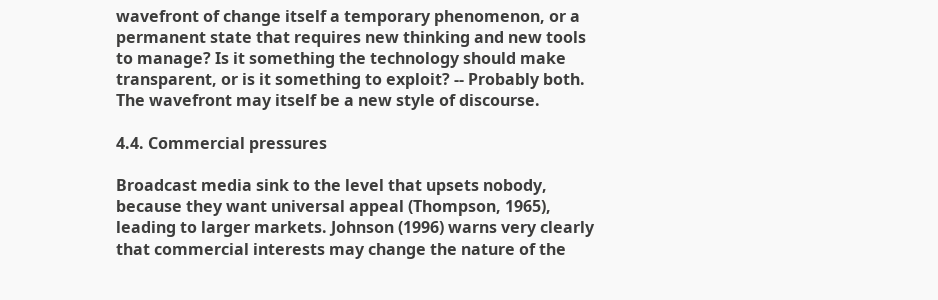wavefront of change itself a temporary phenomenon, or a permanent state that requires new thinking and new tools to manage? Is it something the technology should make transparent, or is it something to exploit? -- Probably both. The wavefront may itself be a new style of discourse.

4.4. Commercial pressures

Broadcast media sink to the level that upsets nobody, because they want universal appeal (Thompson, 1965), leading to larger markets. Johnson (1996) warns very clearly that commercial interests may change the nature of the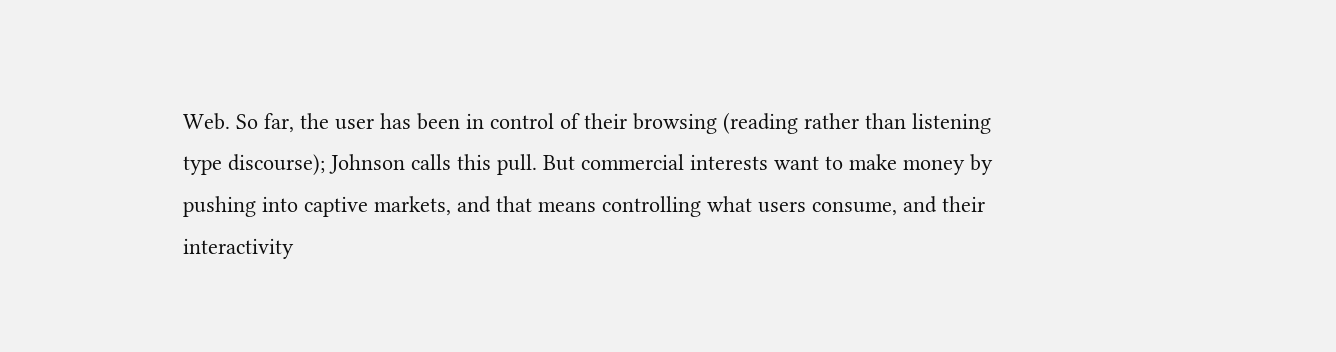Web. So far, the user has been in control of their browsing (reading rather than listening type discourse); Johnson calls this pull. But commercial interests want to make money by pushing into captive markets, and that means controlling what users consume, and their interactivity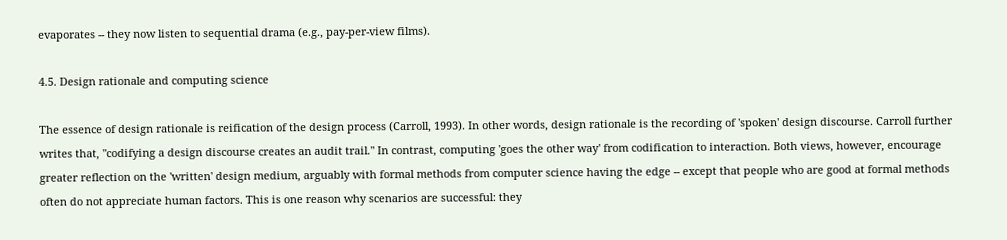evaporates -- they now listen to sequential drama (e.g., pay-per-view films).

4.5. Design rationale and computing science

The essence of design rationale is reification of the design process (Carroll, 1993). In other words, design rationale is the recording of 'spoken' design discourse. Carroll further writes that, "codifying a design discourse creates an audit trail." In contrast, computing 'goes the other way' from codification to interaction. Both views, however, encourage greater reflection on the 'written' design medium, arguably with formal methods from computer science having the edge -- except that people who are good at formal methods often do not appreciate human factors. This is one reason why scenarios are successful: they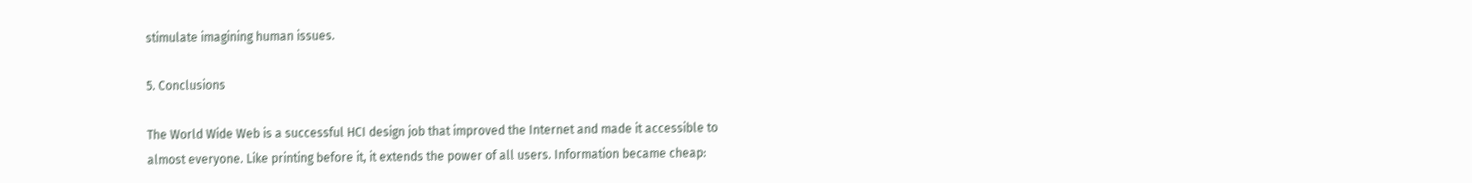stimulate imagining human issues.

5. Conclusions

The World Wide Web is a successful HCI design job that improved the Internet and made it accessible to almost everyone. Like printing before it, it extends the power of all users. Information became cheap: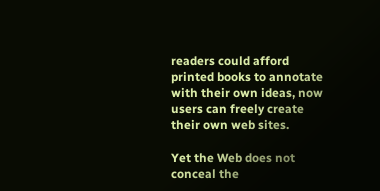readers could afford printed books to annotate with their own ideas, now users can freely create their own web sites.

Yet the Web does not conceal the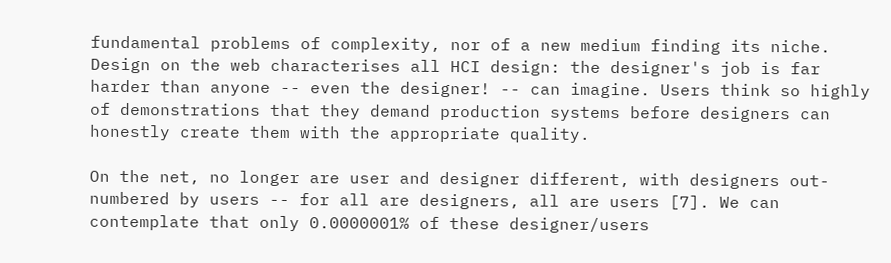fundamental problems of complexity, nor of a new medium finding its niche. Design on the web characterises all HCI design: the designer's job is far harder than anyone -- even the designer! -- can imagine. Users think so highly of demonstrations that they demand production systems before designers can honestly create them with the appropriate quality.

On the net, no longer are user and designer different, with designers out-numbered by users -- for all are designers, all are users [7]. We can contemplate that only 0.0000001% of these designer/users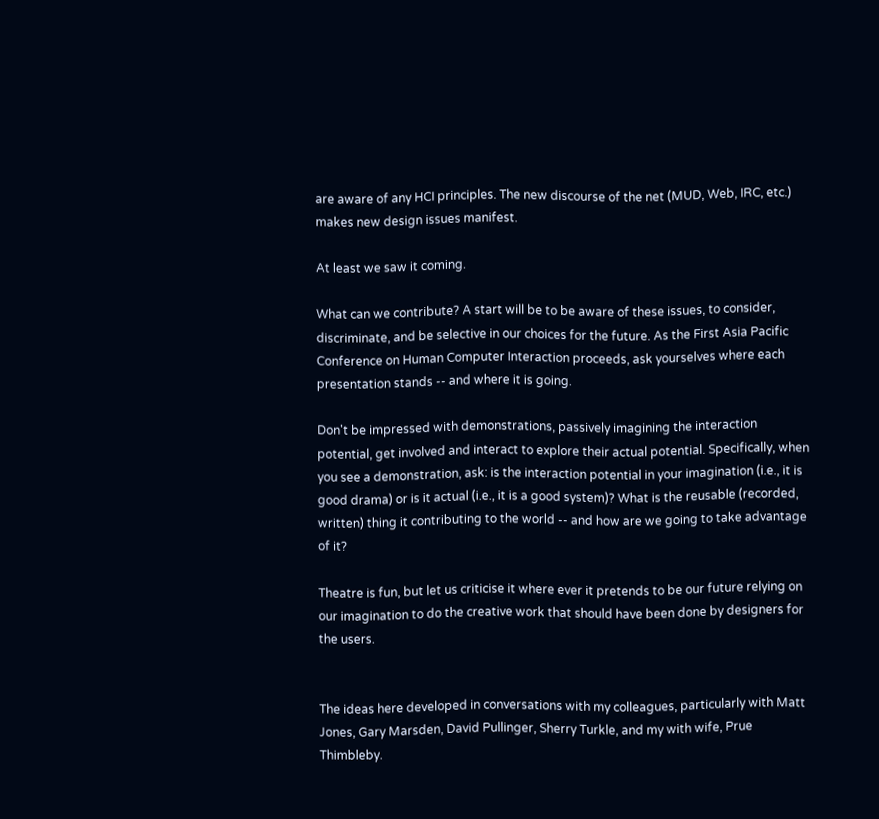are aware of any HCI principles. The new discourse of the net (MUD, Web, IRC, etc.) makes new design issues manifest.

At least we saw it coming.

What can we contribute? A start will be to be aware of these issues, to consider, discriminate, and be selective in our choices for the future. As the First Asia Pacific Conference on Human Computer Interaction proceeds, ask yourselves where each presentation stands -- and where it is going.

Don't be impressed with demonstrations, passively imagining the interaction potential, get involved and interact to explore their actual potential. Specifically, when you see a demonstration, ask: is the interaction potential in your imagination (i.e., it is good drama) or is it actual (i.e., it is a good system)? What is the reusable (recorded, written) thing it contributing to the world -- and how are we going to take advantage of it?

Theatre is fun, but let us criticise it where ever it pretends to be our future relying on our imagination to do the creative work that should have been done by designers for the users.


The ideas here developed in conversations with my colleagues, particularly with Matt Jones, Gary Marsden, David Pullinger, Sherry Turkle, and my with wife, Prue Thimbleby.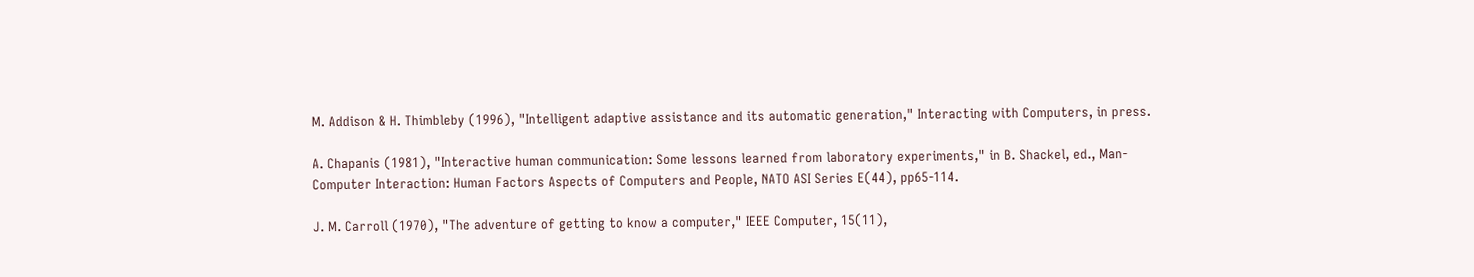M. Addison & H. Thimbleby (1996), "Intelligent adaptive assistance and its automatic generation," Interacting with Computers, in press.

A. Chapanis (1981), "Interactive human communication: Some lessons learned from laboratory experiments," in B. Shackel, ed., Man-Computer Interaction: Human Factors Aspects of Computers and People, NATO ASI Series E(44), pp65-114.

J. M. Carroll (1970), "The adventure of getting to know a computer," IEEE Computer, 15(11),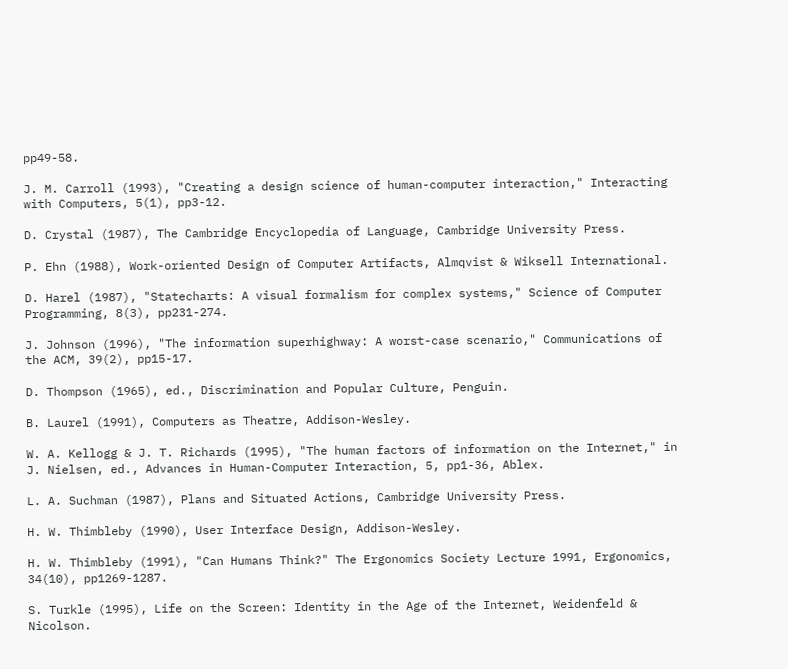pp49-58.

J. M. Carroll (1993), "Creating a design science of human-computer interaction," Interacting with Computers, 5(1), pp3-12.

D. Crystal (1987), The Cambridge Encyclopedia of Language, Cambridge University Press.

P. Ehn (1988), Work-oriented Design of Computer Artifacts, Almqvist & Wiksell International.

D. Harel (1987), "Statecharts: A visual formalism for complex systems," Science of Computer Programming, 8(3), pp231-274.

J. Johnson (1996), "The information superhighway: A worst-case scenario," Communications of the ACM, 39(2), pp15-17.

D. Thompson (1965), ed., Discrimination and Popular Culture, Penguin.

B. Laurel (1991), Computers as Theatre, Addison-Wesley.

W. A. Kellogg & J. T. Richards (1995), "The human factors of information on the Internet," in J. Nielsen, ed., Advances in Human-Computer Interaction, 5, pp1-36, Ablex.

L. A. Suchman (1987), Plans and Situated Actions, Cambridge University Press.

H. W. Thimbleby (1990), User Interface Design, Addison-Wesley.

H. W. Thimbleby (1991), "Can Humans Think?" The Ergonomics Society Lecture 1991, Ergonomics, 34(10), pp1269-1287.

S. Turkle (1995), Life on the Screen: Identity in the Age of the Internet, Weidenfeld & Nicolson.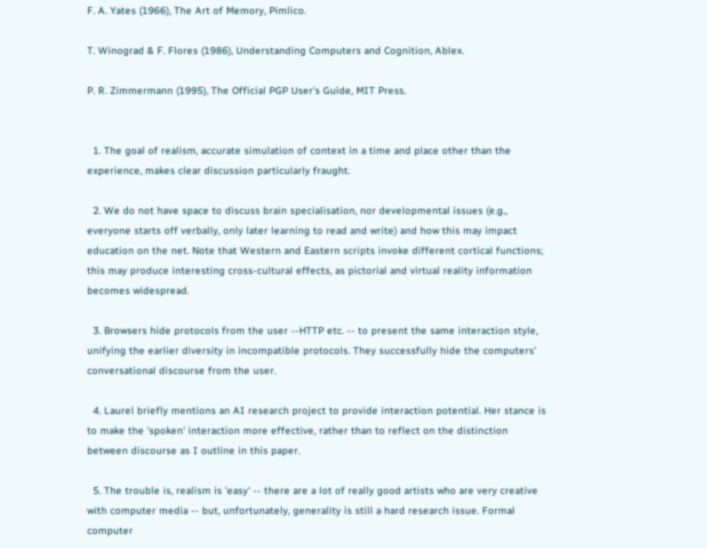F. A. Yates (1966), The Art of Memory, Pimlico.

T. Winograd & F. Flores (1986), Understanding Computers and Cognition, Ablex.

P. R. Zimmermann (1995), The Official PGP User's Guide, MIT Press.


  1. The goal of realism, accurate simulation of context in a time and place other than the experience, makes clear discussion particularly fraught.

  2. We do not have space to discuss brain specialisation, nor developmental issues (e.g., everyone starts off verbally, only later learning to read and write) and how this may impact education on the net. Note that Western and Eastern scripts invoke different cortical functions; this may produce interesting cross-cultural effects, as pictorial and virtual reality information becomes widespread.

  3. Browsers hide protocols from the user --HTTP etc. -- to present the same interaction style, unifying the earlier diversity in incompatible protocols. They successfully hide the computers' conversational discourse from the user.

  4. Laurel briefly mentions an AI research project to provide interaction potential. Her stance is to make the 'spoken' interaction more effective, rather than to reflect on the distinction between discourse as I outline in this paper.

  5. The trouble is, realism is 'easy' -- there are a lot of really good artists who are very creative with computer media -- but, unfortunately, generality is still a hard research issue. Formal computer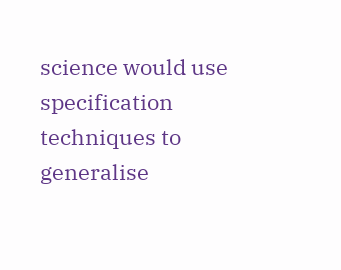science would use specification techniques to generalise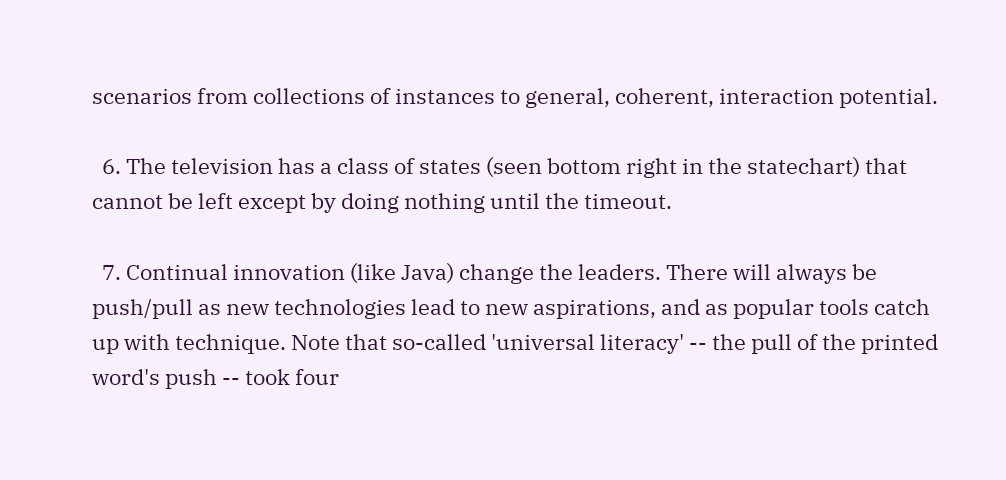scenarios from collections of instances to general, coherent, interaction potential.

  6. The television has a class of states (seen bottom right in the statechart) that cannot be left except by doing nothing until the timeout.

  7. Continual innovation (like Java) change the leaders. There will always be push/pull as new technologies lead to new aspirations, and as popular tools catch up with technique. Note that so-called 'universal literacy' -- the pull of the printed word's push -- took four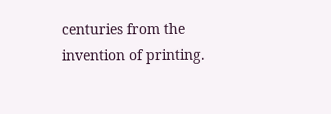centuries from the invention of printing.